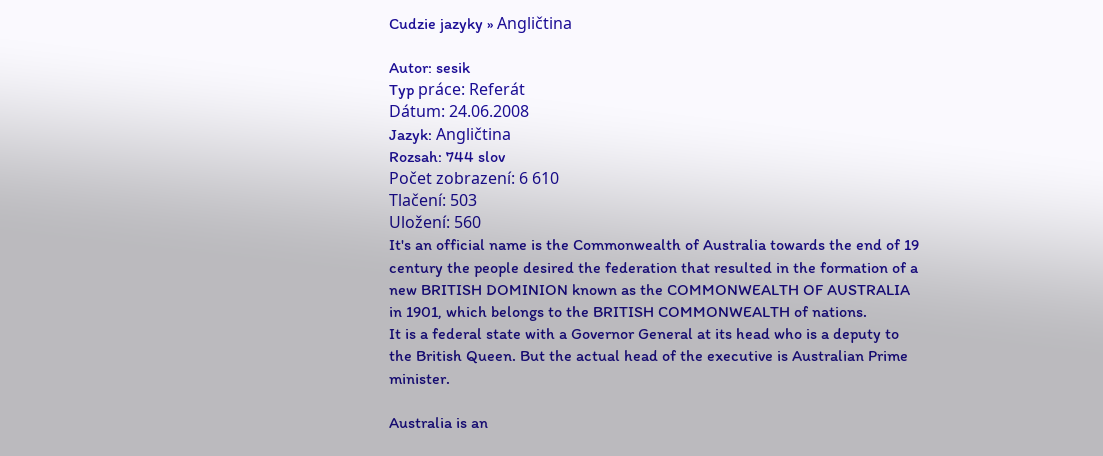Cudzie jazyky » Angličtina

Autor: sesik
Typ práce: Referát
Dátum: 24.06.2008
Jazyk: Angličtina
Rozsah: 744 slov
Počet zobrazení: 6 610
Tlačení: 503
Uložení: 560
It's an official name is the Commonwealth of Australia towards the end of 19 century the people desired the federation that resulted in the formation of a new BRITISH DOMINION known as the COMMONWEALTH OF AUSTRALIA in 1901, which belongs to the BRITISH COMMONWEALTH of nations.
It is a federal state with a Governor General at its head who is a deputy to the British Queen. But the actual head of the executive is Australian Prime minister.

Australia is an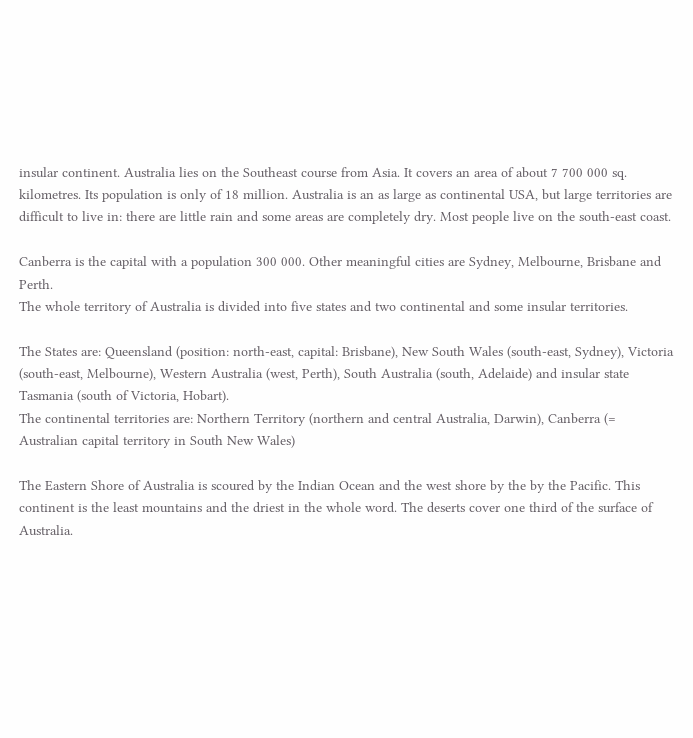insular continent. Australia lies on the Southeast course from Asia. It covers an area of about 7 700 000 sq. kilometres. Its population is only of 18 million. Australia is an as large as continental USA, but large territories are difficult to live in: there are little rain and some areas are completely dry. Most people live on the south-east coast.

Canberra is the capital with a population 300 000. Other meaningful cities are Sydney, Melbourne, Brisbane and Perth.
The whole territory of Australia is divided into five states and two continental and some insular territories.

The States are: Queensland (position: north-east, capital: Brisbane), New South Wales (south-east, Sydney), Victoria (south-east, Melbourne), Western Australia (west, Perth), South Australia (south, Adelaide) and insular state Tasmania (south of Victoria, Hobart).
The continental territories are: Northern Territory (northern and central Australia, Darwin), Canberra (= Australian capital territory in South New Wales)

The Eastern Shore of Australia is scoured by the Indian Ocean and the west shore by the by the Pacific. This continent is the least mountains and the driest in the whole word. The deserts cover one third of the surface of Australia.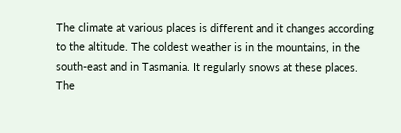The climate at various places is different and it changes according to the altitude. The coldest weather is in the mountains, in the south-east and in Tasmania. It regularly snows at these places. The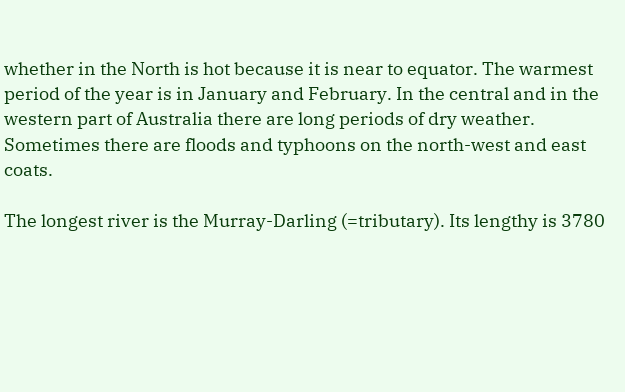whether in the North is hot because it is near to equator. The warmest period of the year is in January and February. In the central and in the western part of Australia there are long periods of dry weather. Sometimes there are floods and typhoons on the north-west and east coats.

The longest river is the Murray-Darling (=tributary). Its lengthy is 3780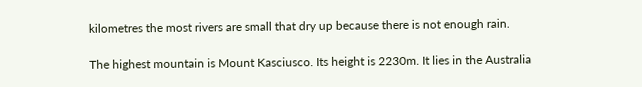kilometres the most rivers are small that dry up because there is not enough rain.

The highest mountain is Mount Kasciusco. Its height is 2230m. It lies in the Australia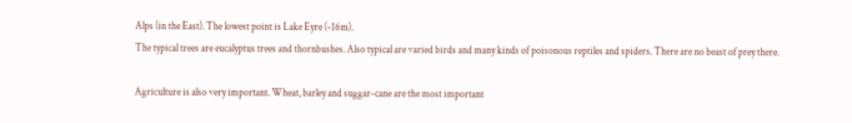Alps (in the East). The lowest point is Lake Eyre (-16m).
The typical trees are eucalyptus trees and thornbushes. Also typical are varied birds and many kinds of poisonous reptiles and spiders. There are no beast of prey there.

Agriculture is also very important. Wheat, barley and suggar-cane are the most important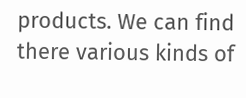products. We can find there various kinds of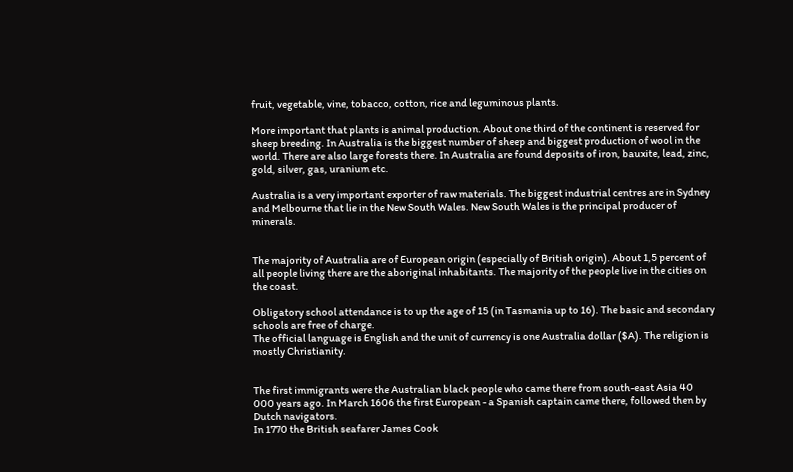fruit, vegetable, vine, tobacco, cotton, rice and leguminous plants.

More important that plants is animal production. About one third of the continent is reserved for sheep breeding. In Australia is the biggest number of sheep and biggest production of wool in the world. There are also large forests there. In Australia are found deposits of iron, bauxite, lead, zinc, gold, silver, gas, uranium etc.

Australia is a very important exporter of raw materials. The biggest industrial centres are in Sydney and Melbourne that lie in the New South Wales. New South Wales is the principal producer of minerals.


The majority of Australia are of European origin (especially of British origin). About 1,5 percent of all people living there are the aboriginal inhabitants. The majority of the people live in the cities on the coast.

Obligatory school attendance is to up the age of 15 (in Tasmania up to 16). The basic and secondary schools are free of charge.
The official language is English and the unit of currency is one Australia dollar ($A). The religion is mostly Christianity.


The first immigrants were the Australian black people who came there from south-east Asia 40 000 years ago. In March 1606 the first European - a Spanish captain came there, followed then by Dutch navigators.
In 1770 the British seafarer James Cook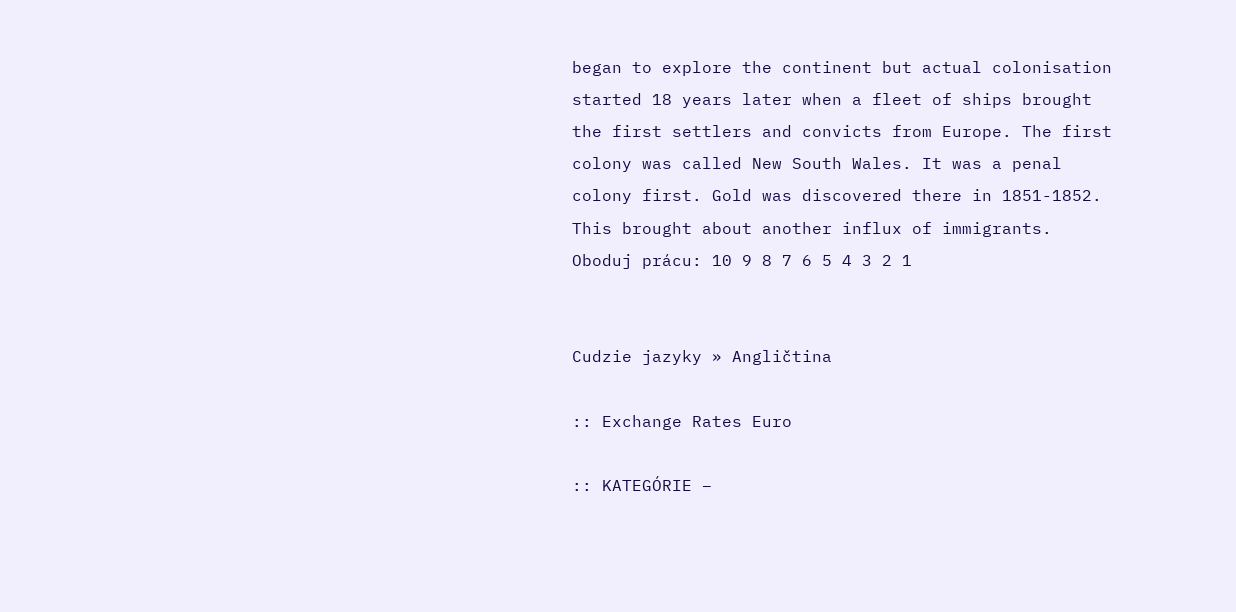began to explore the continent but actual colonisation started 18 years later when a fleet of ships brought the first settlers and convicts from Europe. The first colony was called New South Wales. It was a penal colony first. Gold was discovered there in 1851-1852. This brought about another influx of immigrants.
Oboduj prácu: 10 9 8 7 6 5 4 3 2 1


Cudzie jazyky » Angličtina

:: Exchange Rates Euro

:: KATEGÓRIE –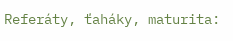Referáty, ťaháky, maturita: